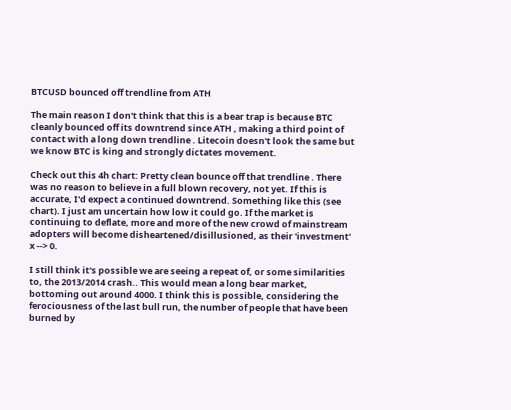BTCUSD bounced off trendline from ATH

The main reason I don't think that this is a bear trap is because BTC cleanly bounced off its downtrend since ATH , making a third point of contact with a long down trendline . Litecoin doesn't look the same but we know BTC is king and strongly dictates movement.

Check out this 4h chart: Pretty clean bounce off that trendline . There was no reason to believe in a full blown recovery, not yet. If this is accurate, I'd expect a continued downtrend. Something like this (see chart). I just am uncertain how low it could go. If the market is continuing to deflate, more and more of the new crowd of mainstream adopters will become disheartened/disillusioned, as their 'investment' x --> 0.

I still think it's possible we are seeing a repeat of, or some similarities to, the 2013/2014 crash.. This would mean a long bear market, bottoming out around 4000. I think this is possible, considering the ferociousness of the last bull run, the number of people that have been burned by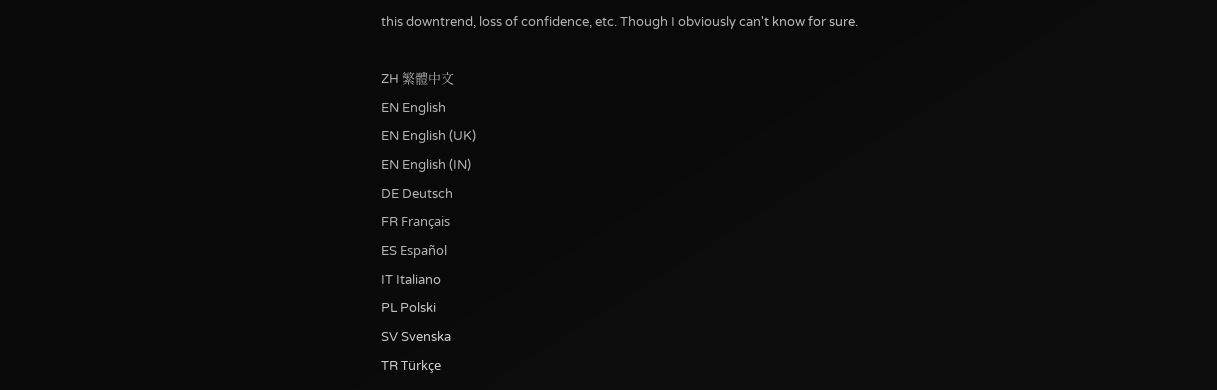this downtrend, loss of confidence, etc. Though I obviously can't know for sure.

ZH 繁體中文
EN English
EN English (UK)
EN English (IN)
DE Deutsch
FR Français
ES Español
IT Italiano
PL Polski
SV Svenska
TR Türkçe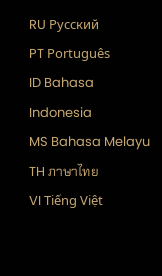RU Русский
PT Português
ID Bahasa Indonesia
MS Bahasa Melayu
TH ภาษาไทย
VI Tiếng Việt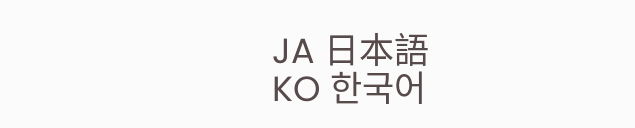JA 日本語
KO 한국어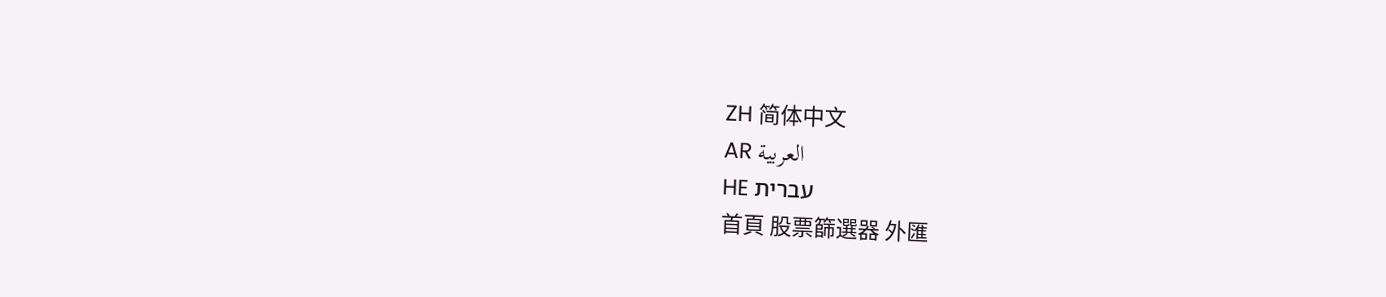ZH 简体中文
AR العربية
HE עברית
首頁 股票篩選器 外匯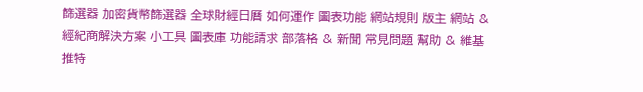篩選器 加密貨幣篩選器 全球財經日曆 如何運作 圖表功能 網站規則 版主 網站 & 經紀商解決方案 小工具 圖表庫 功能請求 部落格 & 新聞 常見問題 幫助 & 維基 推特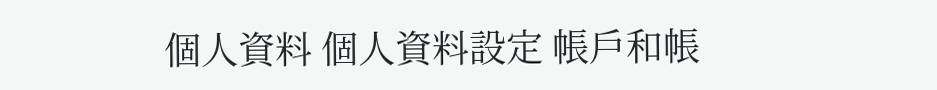個人資料 個人資料設定 帳戶和帳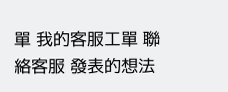單 我的客服工單 聯絡客服 發表的想法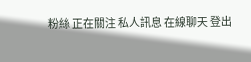粉絲 正在關注 私人訊息 在線聊天 登出